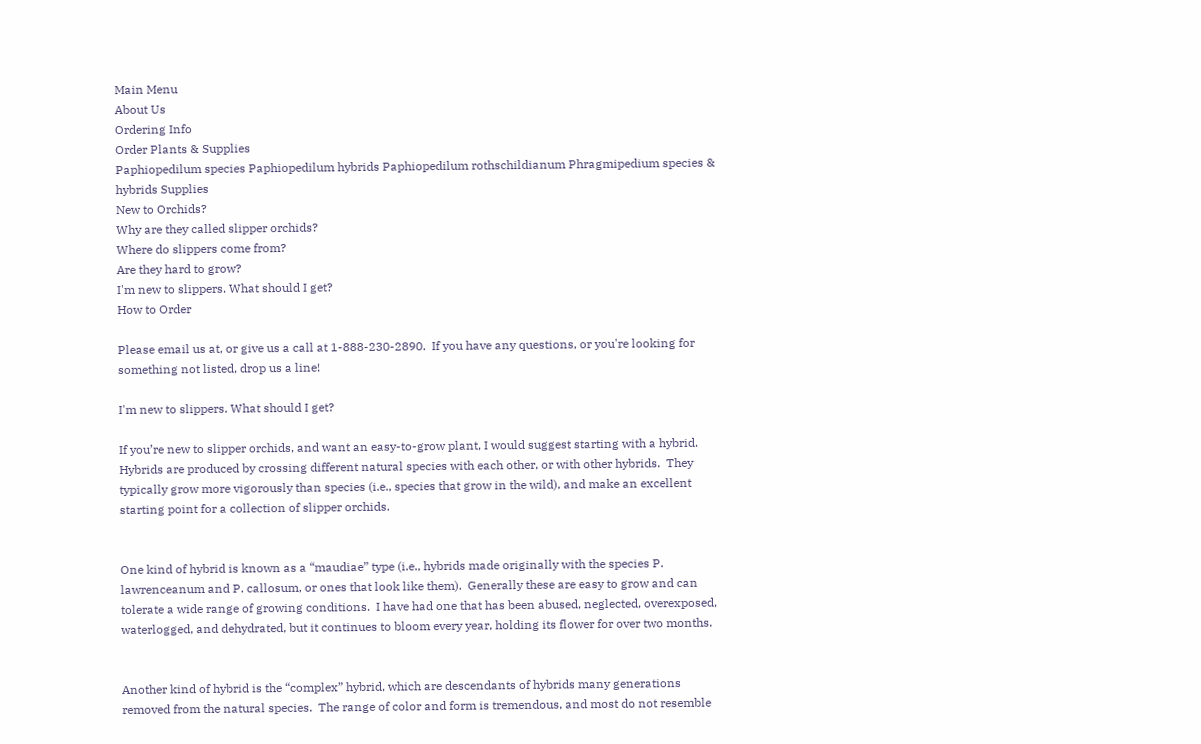Main Menu
About Us
Ordering Info
Order Plants & Supplies
Paphiopedilum species Paphiopedilum hybrids Paphiopedilum rothschildianum Phragmipedium species & hybrids Supplies
New to Orchids?
Why are they called slipper orchids?
Where do slippers come from?
Are they hard to grow?
I'm new to slippers. What should I get?
How to Order

Please email us at, or give us a call at 1-888-230-2890.  If you have any questions, or you're looking for something not listed, drop us a line!

I'm new to slippers. What should I get?

If you’re new to slipper orchids, and want an easy-to-grow plant, I would suggest starting with a hybrid.  Hybrids are produced by crossing different natural species with each other, or with other hybrids.  They typically grow more vigorously than species (i.e., species that grow in the wild), and make an excellent starting point for a collection of slipper orchids.


One kind of hybrid is known as a “maudiae” type (i.e., hybrids made originally with the species P. lawrenceanum and P. callosum, or ones that look like them).  Generally these are easy to grow and can tolerate a wide range of growing conditions.  I have had one that has been abused, neglected, overexposed, waterlogged, and dehydrated, but it continues to bloom every year, holding its flower for over two months.


Another kind of hybrid is the “complex” hybrid, which are descendants of hybrids many generations removed from the natural species.  The range of color and form is tremendous, and most do not resemble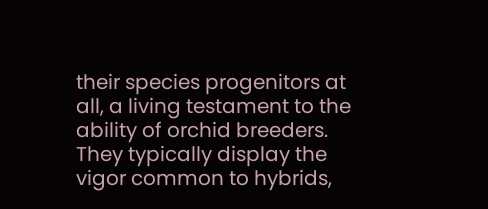their species progenitors at all, a living testament to the ability of orchid breeders.  They typically display the vigor common to hybrids,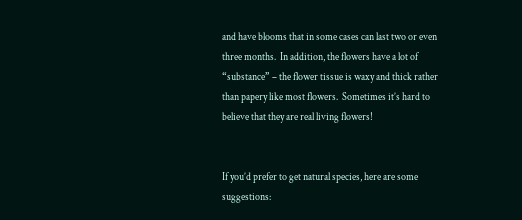and have blooms that in some cases can last two or even three months.  In addition, the flowers have a lot of “substance” – the flower tissue is waxy and thick rather than papery like most flowers.  Sometimes it’s hard to believe that they are real living flowers!


If you’d prefer to get natural species, here are some suggestions: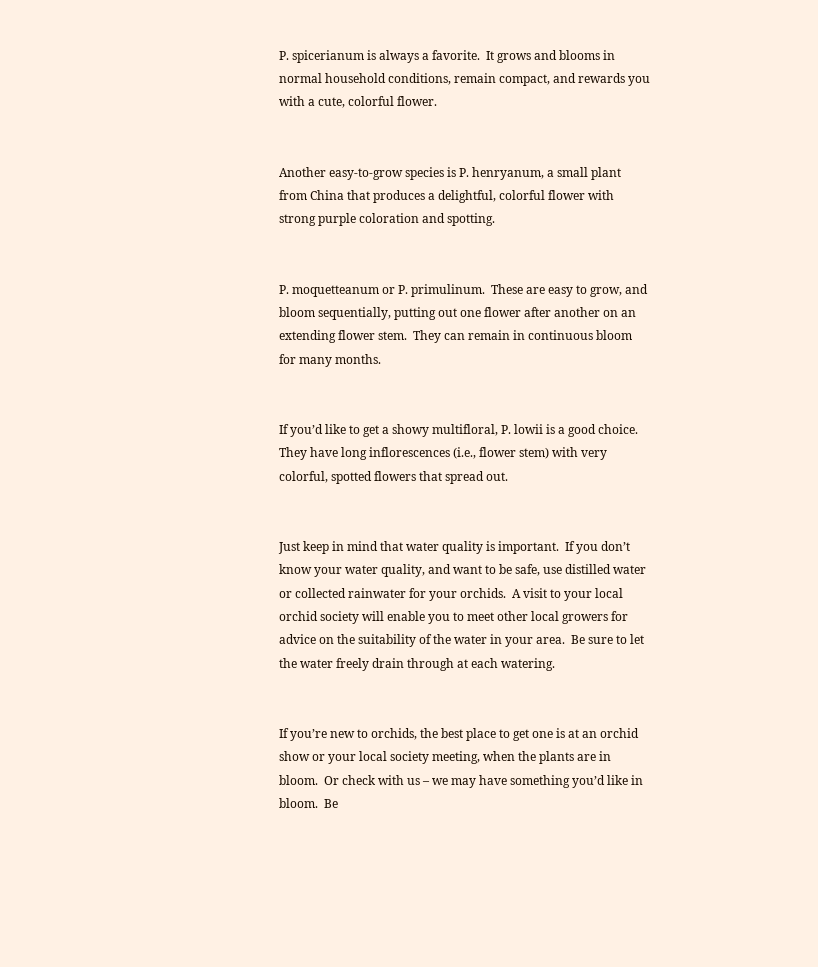P. spicerianum is always a favorite.  It grows and blooms in normal household conditions, remain compact, and rewards you with a cute, colorful flower.


Another easy-to-grow species is P. henryanum, a small plant from China that produces a delightful, colorful flower with strong purple coloration and spotting.


P. moquetteanum or P. primulinum.  These are easy to grow, and bloom sequentially, putting out one flower after another on an extending flower stem.  They can remain in continuous bloom for many months.


If you’d like to get a showy multifloral, P. lowii is a good choice.  They have long inflorescences (i.e., flower stem) with very colorful, spotted flowers that spread out.


Just keep in mind that water quality is important.  If you don’t know your water quality, and want to be safe, use distilled water or collected rainwater for your orchids.  A visit to your local orchid society will enable you to meet other local growers for advice on the suitability of the water in your area.  Be sure to let the water freely drain through at each watering.


If you’re new to orchids, the best place to get one is at an orchid show or your local society meeting, when the plants are in bloom.  Or check with us – we may have something you’d like in bloom.  Be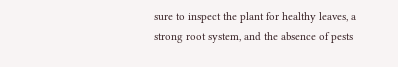sure to inspect the plant for healthy leaves, a strong root system, and the absence of pests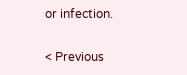or infection.

< Previous